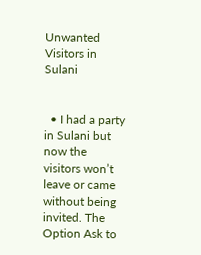Unwanted Visitors in Sulani


  • I had a party in Sulani but now the visitors won’t leave or came without being invited. The Option Ask to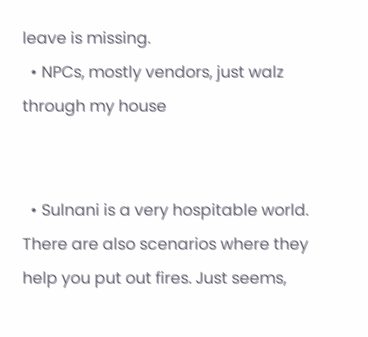leave is missing.
  • NPCs, mostly vendors, just walz through my house


  • Sulnani is a very hospitable world. There are also scenarios where they help you put out fires. Just seems,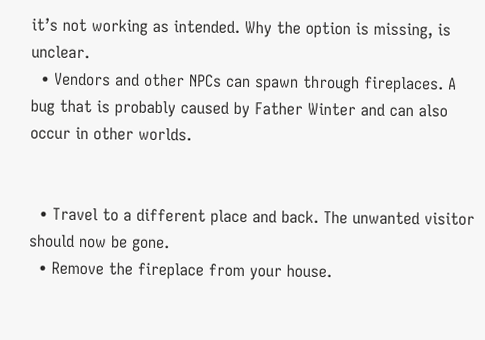it’s not working as intended. Why the option is missing, is unclear.
  • Vendors and other NPCs can spawn through fireplaces. A bug that is probably caused by Father Winter and can also occur in other worlds.


  • Travel to a different place and back. The unwanted visitor should now be gone.
  • Remove the fireplace from your house.